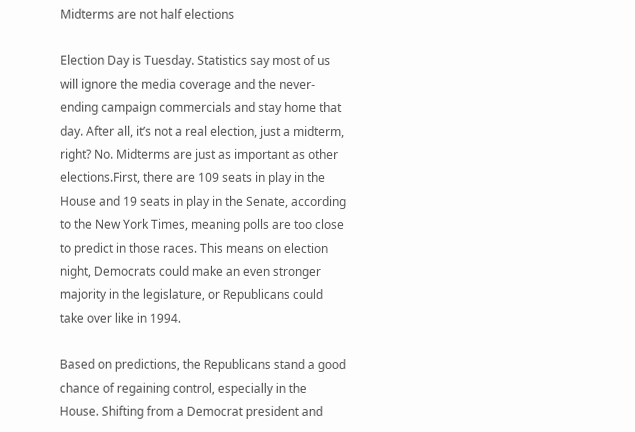Midterms are not half elections

Election Day is Tuesday. Statistics say most of us will ignore the media coverage and the never-ending campaign commercials and stay home that day. After all, it’s not a real election, just a midterm, right? No. Midterms are just as important as other elections.First, there are 109 seats in play in the House and 19 seats in play in the Senate, according to the New York Times, meaning polls are too close to predict in those races. This means on election night, Democrats could make an even stronger majority in the legislature, or Republicans could take over like in 1994.

Based on predictions, the Republicans stand a good chance of regaining control, especially in the House. Shifting from a Democrat president and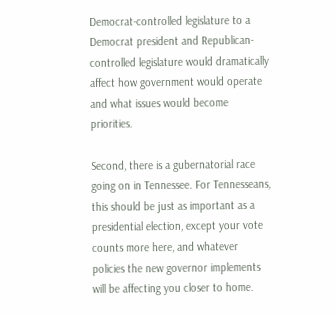Democrat-controlled legislature to a Democrat president and Republican-controlled legislature would dramatically affect how government would operate and what issues would become priorities.

Second, there is a gubernatorial race going on in Tennessee. For Tennesseans, this should be just as important as a presidential election, except your vote counts more here, and whatever policies the new governor implements will be affecting you closer to home.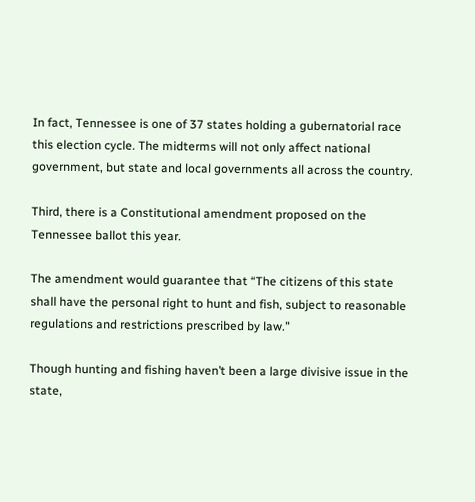In fact, Tennessee is one of 37 states holding a gubernatorial race this election cycle. The midterms will not only affect national government, but state and local governments all across the country.

Third, there is a Constitutional amendment proposed on the Tennessee ballot this year.

The amendment would guarantee that “The citizens of this state shall have the personal right to hunt and fish, subject to reasonable regulations and restrictions prescribed by law.”

Though hunting and fishing haven’t been a large divisive issue in the state,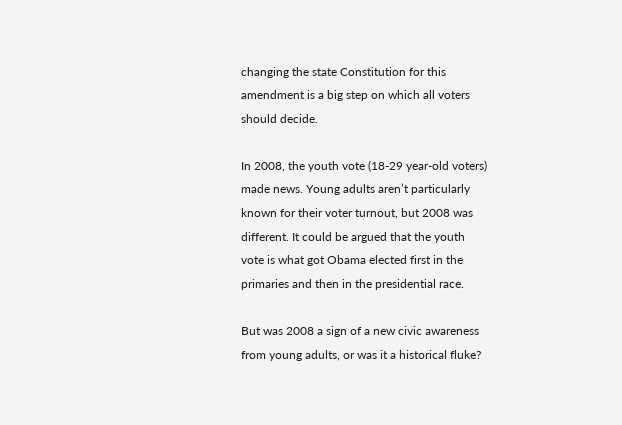changing the state Constitution for this amendment is a big step on which all voters should decide.

In 2008, the youth vote (18-29 year-old voters) made news. Young adults aren’t particularly known for their voter turnout, but 2008 was different. It could be argued that the youth vote is what got Obama elected first in the primaries and then in the presidential race.

But was 2008 a sign of a new civic awareness from young adults, or was it a historical fluke?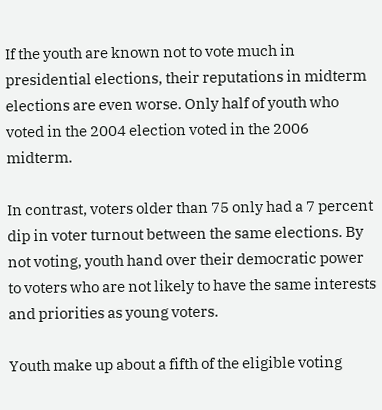If the youth are known not to vote much in presidential elections, their reputations in midterm elections are even worse. Only half of youth who voted in the 2004 election voted in the 2006 midterm.

In contrast, voters older than 75 only had a 7 percent dip in voter turnout between the same elections. By not voting, youth hand over their democratic power to voters who are not likely to have the same interests and priorities as young voters.

Youth make up about a fifth of the eligible voting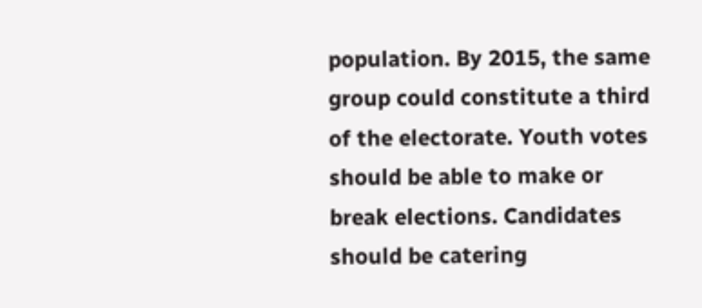population. By 2015, the same group could constitute a third of the electorate. Youth votes should be able to make or break elections. Candidates should be catering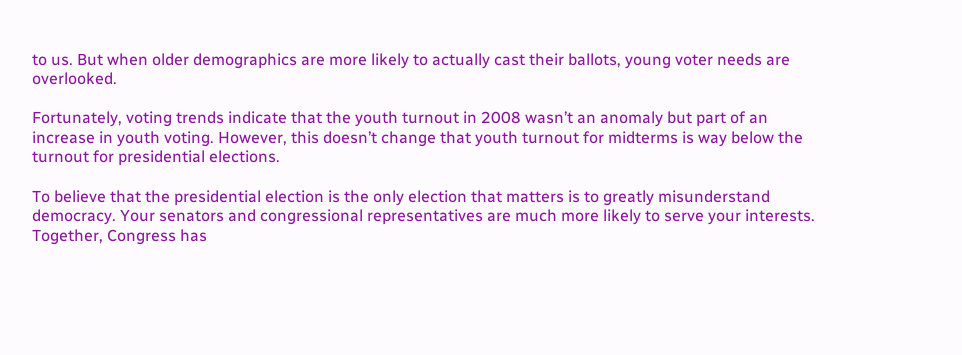to us. But when older demographics are more likely to actually cast their ballots, young voter needs are overlooked.

Fortunately, voting trends indicate that the youth turnout in 2008 wasn’t an anomaly but part of an increase in youth voting. However, this doesn’t change that youth turnout for midterms is way below the turnout for presidential elections.

To believe that the presidential election is the only election that matters is to greatly misunderstand democracy. Your senators and congressional representatives are much more likely to serve your interests. Together, Congress has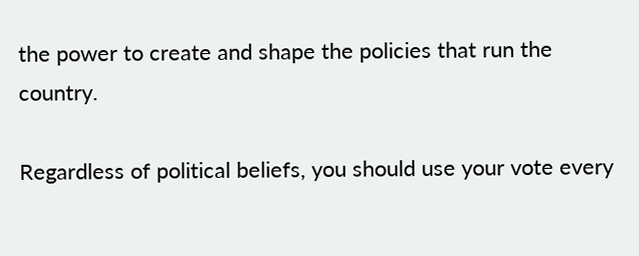the power to create and shape the policies that run the country.

Regardless of political beliefs, you should use your vote every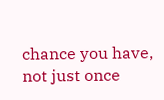chance you have, not just once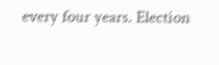every four years. Election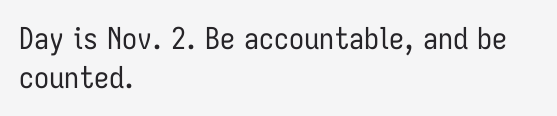Day is Nov. 2. Be accountable, and be counted.